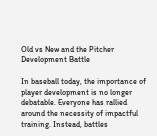Old vs New and the Pitcher Development Battle

In baseball today, the importance of player development is no longer debatable. Everyone has rallied around the necessity of impactful training. Instead, battles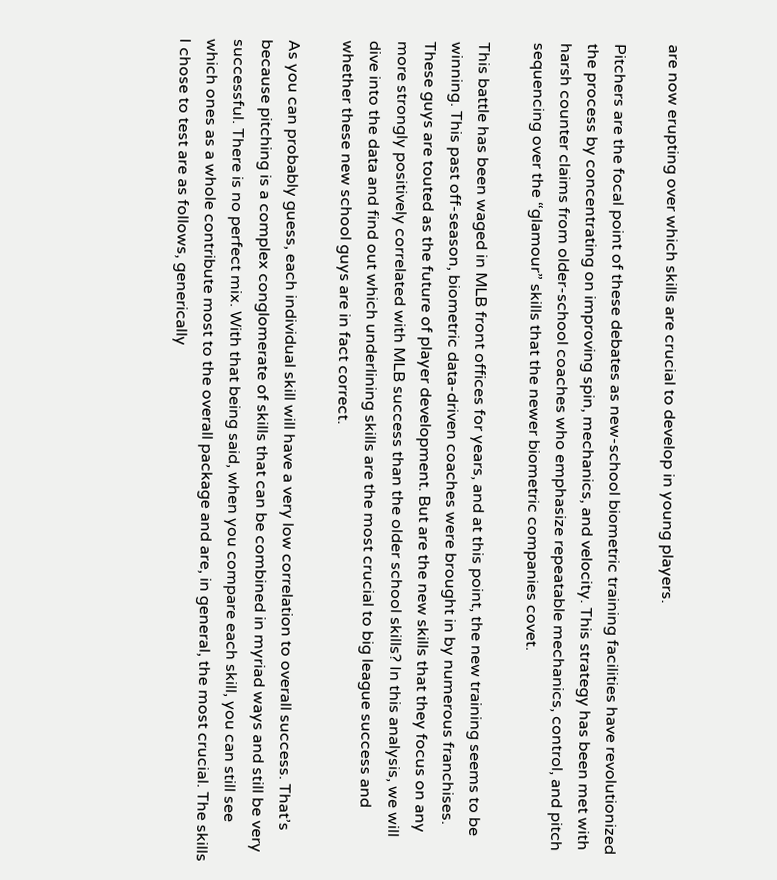are now erupting over which skills are crucial to develop in young players.

Pitchers are the focal point of these debates as new-school biometric training facilities have revolutionized the process by concentrating on improving spin, mechanics, and velocity. This strategy has been met with harsh counter claims from older-school coaches who emphasize repeatable mechanics, control, and pitch sequencing over the “glamour” skills that the newer biometric companies covet.

This battle has been waged in MLB front offices for years, and at this point, the new training seems to be winning. This past off-season, biometric data-driven coaches were brought in by numerous franchises. These guys are touted as the future of player development. But are the new skills that they focus on any more strongly positively correlated with MLB success than the older school skills? In this analysis, we will dive into the data and find out which underlining skills are the most crucial to big league success and whether these new school guys are in fact correct.

As you can probably guess, each individual skill will have a very low correlation to overall success. That’s because pitching is a complex conglomerate of skills that can be combined in myriad ways and still be very successful. There is no perfect mix. With that being said, when you compare each skill, you can still see which ones as a whole contribute most to the overall package and are, in general, the most crucial. The skills I chose to test are as follows, generically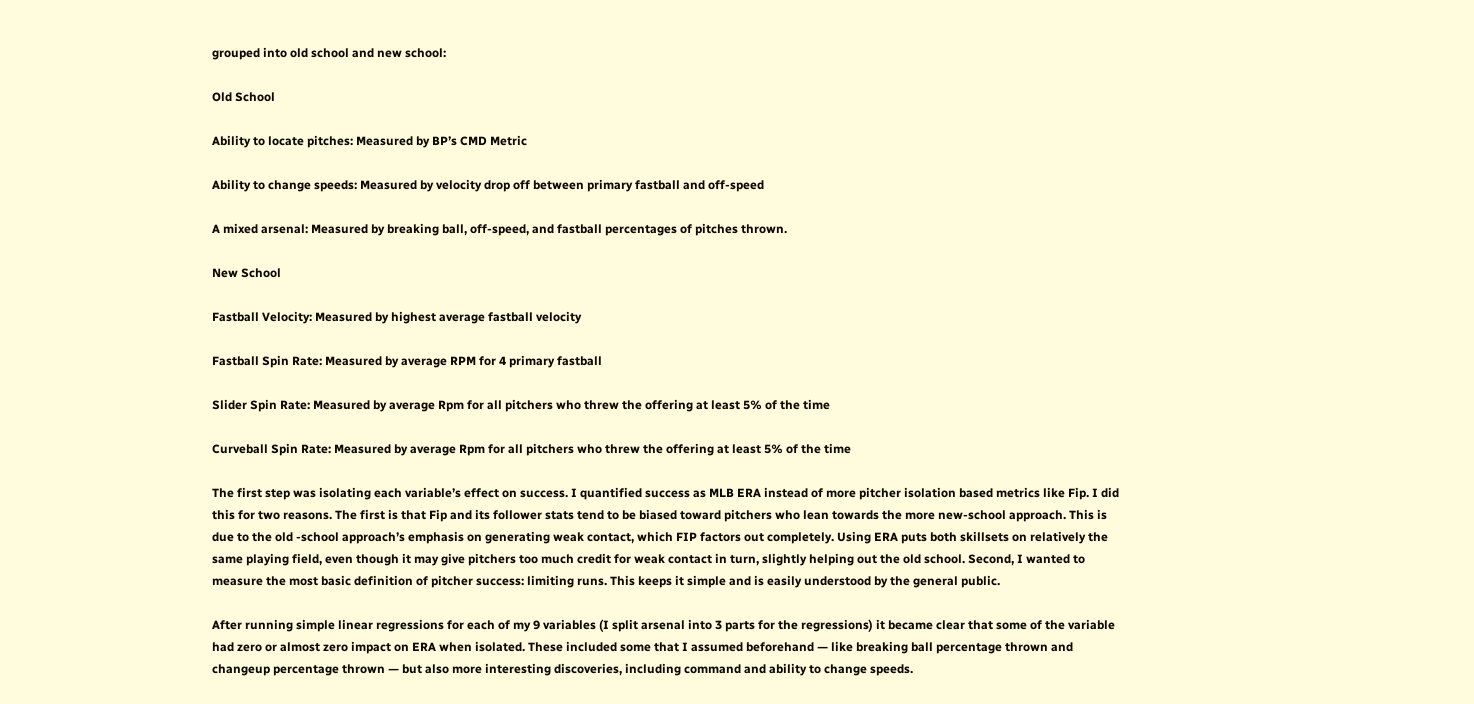grouped into old school and new school:

Old School

Ability to locate pitches: Measured by BP’s CMD Metric

Ability to change speeds: Measured by velocity drop off between primary fastball and off-speed

A mixed arsenal: Measured by breaking ball, off-speed, and fastball percentages of pitches thrown.

New School

Fastball Velocity: Measured by highest average fastball velocity

Fastball Spin Rate: Measured by average RPM for 4 primary fastball

Slider Spin Rate: Measured by average Rpm for all pitchers who threw the offering at least 5% of the time

Curveball Spin Rate: Measured by average Rpm for all pitchers who threw the offering at least 5% of the time

The first step was isolating each variable’s effect on success. I quantified success as MLB ERA instead of more pitcher isolation based metrics like Fip. I did this for two reasons. The first is that Fip and its follower stats tend to be biased toward pitchers who lean towards the more new-school approach. This is due to the old -school approach’s emphasis on generating weak contact, which FIP factors out completely. Using ERA puts both skillsets on relatively the same playing field, even though it may give pitchers too much credit for weak contact in turn, slightly helping out the old school. Second, I wanted to measure the most basic definition of pitcher success: limiting runs. This keeps it simple and is easily understood by the general public.

After running simple linear regressions for each of my 9 variables (I split arsenal into 3 parts for the regressions) it became clear that some of the variable had zero or almost zero impact on ERA when isolated. These included some that I assumed beforehand — like breaking ball percentage thrown and changeup percentage thrown — but also more interesting discoveries, including command and ability to change speeds.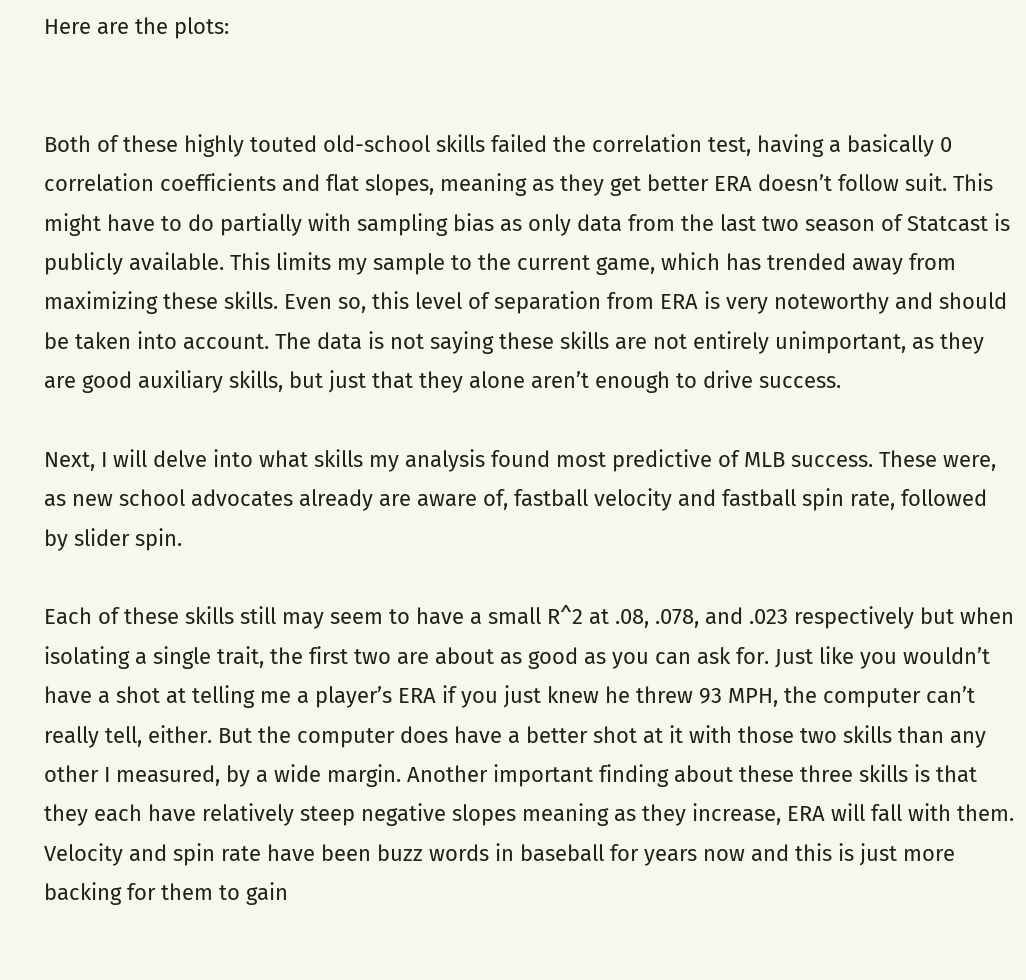Here are the plots:


Both of these highly touted old-school skills failed the correlation test, having a basically 0 correlation coefficients and flat slopes, meaning as they get better ERA doesn’t follow suit. This might have to do partially with sampling bias as only data from the last two season of Statcast is publicly available. This limits my sample to the current game, which has trended away from maximizing these skills. Even so, this level of separation from ERA is very noteworthy and should be taken into account. The data is not saying these skills are not entirely unimportant, as they are good auxiliary skills, but just that they alone aren’t enough to drive success.

Next, I will delve into what skills my analysis found most predictive of MLB success. These were, as new school advocates already are aware of, fastball velocity and fastball spin rate, followed by slider spin.

Each of these skills still may seem to have a small R^2 at .08, .078, and .023 respectively but when isolating a single trait, the first two are about as good as you can ask for. Just like you wouldn’t have a shot at telling me a player’s ERA if you just knew he threw 93 MPH, the computer can’t really tell, either. But the computer does have a better shot at it with those two skills than any other I measured, by a wide margin. Another important finding about these three skills is that they each have relatively steep negative slopes meaning as they increase, ERA will fall with them. Velocity and spin rate have been buzz words in baseball for years now and this is just more backing for them to gain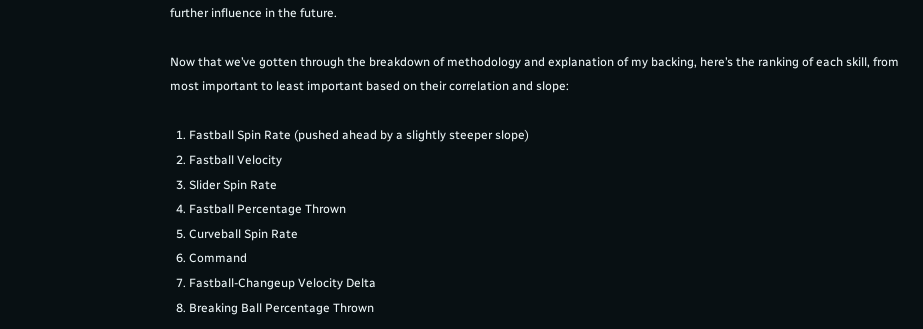further influence in the future.

Now that we’ve gotten through the breakdown of methodology and explanation of my backing, here’s the ranking of each skill, from most important to least important based on their correlation and slope:

  1. Fastball Spin Rate (pushed ahead by a slightly steeper slope)
  2. Fastball Velocity
  3. Slider Spin Rate
  4. Fastball Percentage Thrown
  5. Curveball Spin Rate
  6. Command
  7. Fastball-Changeup Velocity Delta
  8. Breaking Ball Percentage Thrown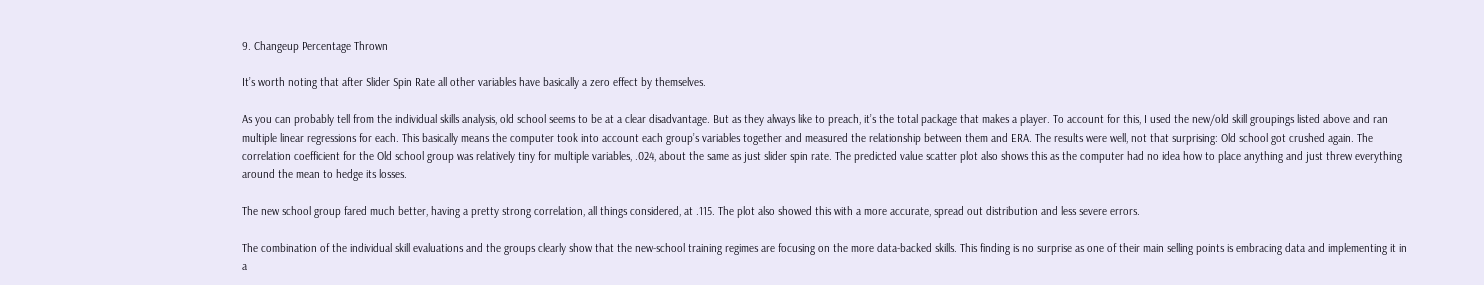9. Changeup Percentage Thrown

It’s worth noting that after Slider Spin Rate all other variables have basically a zero effect by themselves.

As you can probably tell from the individual skills analysis, old school seems to be at a clear disadvantage. But as they always like to preach, it’s the total package that makes a player. To account for this, I used the new/old skill groupings listed above and ran multiple linear regressions for each. This basically means the computer took into account each group’s variables together and measured the relationship between them and ERA. The results were well, not that surprising: Old school got crushed again. The correlation coefficient for the Old school group was relatively tiny for multiple variables, .024, about the same as just slider spin rate. The predicted value scatter plot also shows this as the computer had no idea how to place anything and just threw everything around the mean to hedge its losses.

The new school group fared much better, having a pretty strong correlation, all things considered, at .115. The plot also showed this with a more accurate, spread out distribution and less severe errors.

The combination of the individual skill evaluations and the groups clearly show that the new-school training regimes are focusing on the more data-backed skills. This finding is no surprise as one of their main selling points is embracing data and implementing it in a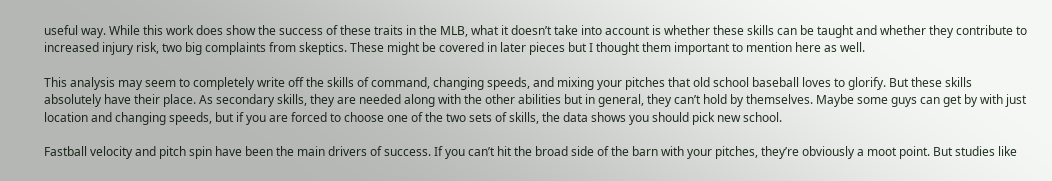useful way. While this work does show the success of these traits in the MLB, what it doesn’t take into account is whether these skills can be taught and whether they contribute to increased injury risk, two big complaints from skeptics. These might be covered in later pieces but I thought them important to mention here as well.

This analysis may seem to completely write off the skills of command, changing speeds, and mixing your pitches that old school baseball loves to glorify. But these skills absolutely have their place. As secondary skills, they are needed along with the other abilities but in general, they can’t hold by themselves. Maybe some guys can get by with just location and changing speeds, but if you are forced to choose one of the two sets of skills, the data shows you should pick new school.

Fastball velocity and pitch spin have been the main drivers of success. If you can’t hit the broad side of the barn with your pitches, they’re obviously a moot point. But studies like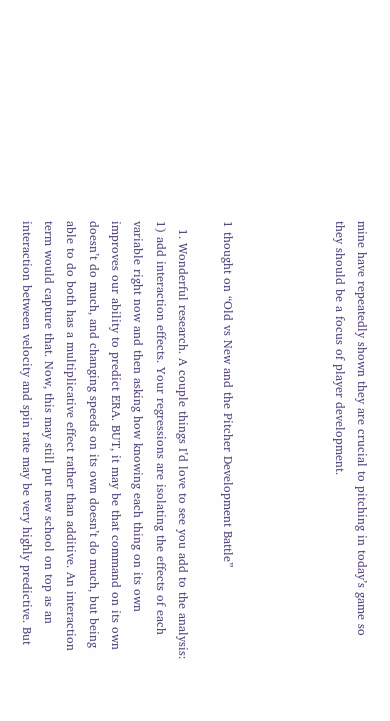mine have repeatedly shown they are crucial to pitching in today’s game so they should be a focus of player development.




1 thought on “Old vs New and the Pitcher Development Battle”

  1. Wonderful research. A couple things I’d love to see you add to the analysis: 1) add interaction effects. Your regressions are isolating the effects of each variable right now and then asking how knowing each thing on its own improves our ability to predict ERA. BUT, it may be that command on its own doesn’t do much, and changing speeds on its own doesn’t do much, but being able to do both has a multiplicative effect rather than additive. An interaction term would capture that. Now, this may still put new school on top as an interaction between velocity and spin rate may be very highly predictive. But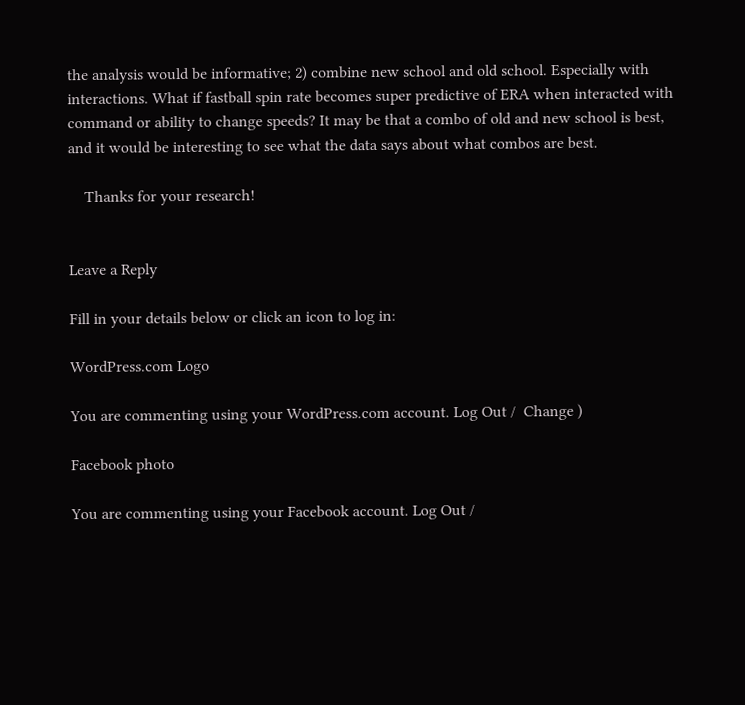the analysis would be informative; 2) combine new school and old school. Especially with interactions. What if fastball spin rate becomes super predictive of ERA when interacted with command or ability to change speeds? It may be that a combo of old and new school is best, and it would be interesting to see what the data says about what combos are best.

    Thanks for your research!


Leave a Reply

Fill in your details below or click an icon to log in:

WordPress.com Logo

You are commenting using your WordPress.com account. Log Out /  Change )

Facebook photo

You are commenting using your Facebook account. Log Out /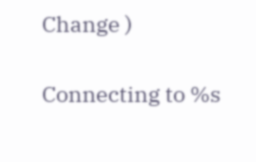Change )

Connecting to %s